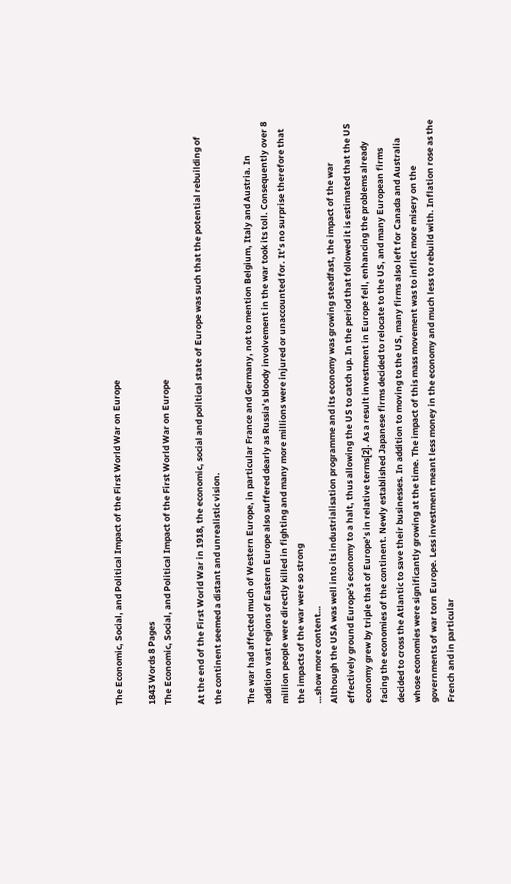The Economic, Social, and Political Impact of the First World War on Europe

1843 Words 8 Pages
The Economic, Social, and Political Impact of the First World War on Europe

At the end of the First World War in 1918, the economic, social and political state of Europe was such that the potential rebuilding of the continent seemed a distant and unrealistic vision.

The war had affected much of Western Europe, in particular France and Germany, not to mention Belgium, Italy and Austria. In addition vast regions of Eastern Europe also suffered dearly as Russia’s bloody involvement in the war took its toll. Consequently over 8 million people were directly killed in fighting and many more millions were injured or unaccounted for. It’s no surprise therefore that the impacts of the war were so strong
…show more content…
Although the USA was well into its industrialisation programme and its economy was growing steadfast, the impact of the war effectively ground Europe’s economy to a halt, thus allowing the US to catch up. In the period that followed it is estimated that the US economy grew by triple that of Europe’s in relative terms[2]. As a result investment in Europe fell, enhancing the problems already facing the economies of the continent. Newly established Japanese firms decided to relocate to the US, and many European firms decided to cross the Atlantic to save their businesses. In addition to moving to the US, many firms also left for Canada and Australia whose economies were significantly growing at the time. The impact of this mass movement was to inflict more misery on the governments of war torn Europe. Less investment meant less money in the economy and much less to rebuild with. Inflation rose as the French and in particular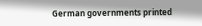German governments printed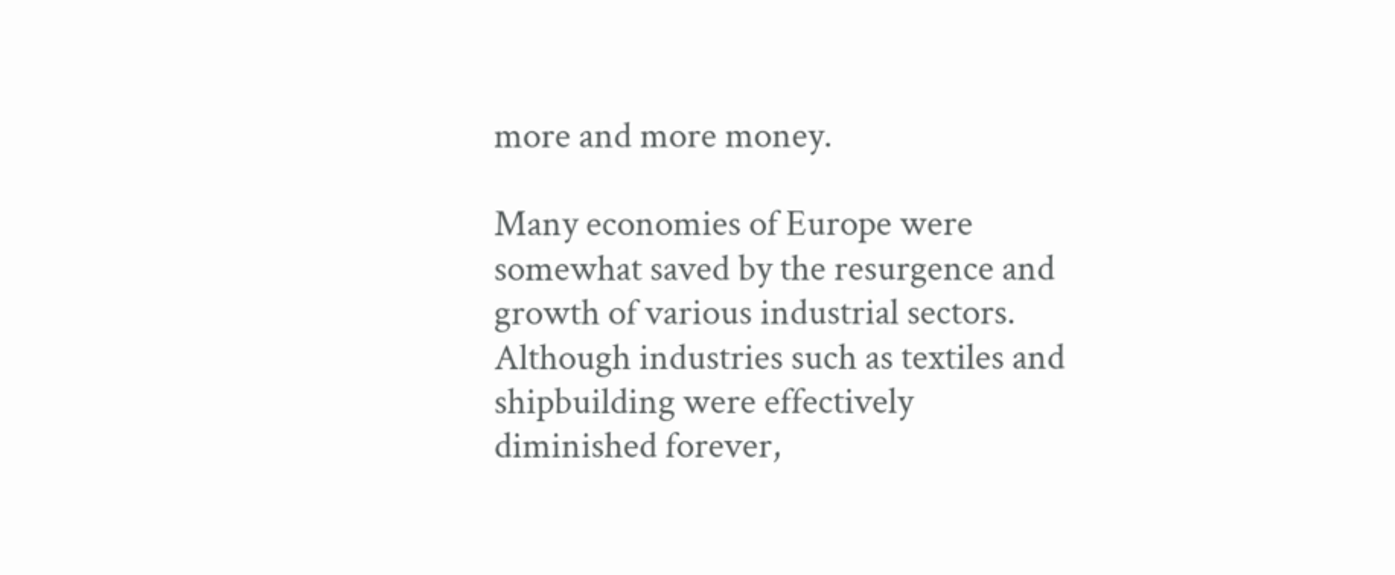more and more money.

Many economies of Europe were somewhat saved by the resurgence and growth of various industrial sectors. Although industries such as textiles and shipbuilding were effectively diminished forever,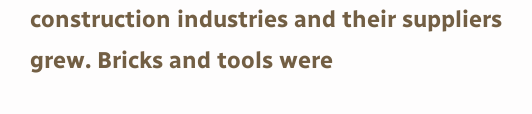construction industries and their suppliers grew. Bricks and tools were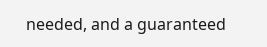needed, and a guaranteed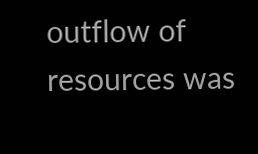outflow of resources was